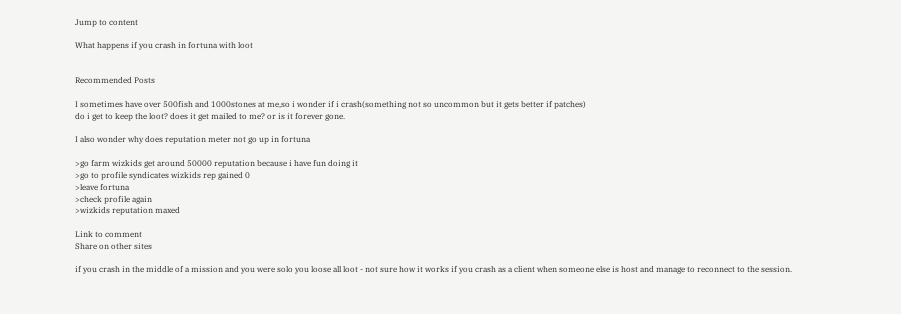Jump to content

What happens if you crash in fortuna with loot


Recommended Posts

I sometimes have over 500fish and 1000stones at me,so i wonder if i crash(something not so uncommon but it gets better if patches)
do i get to keep the loot? does it get mailed to me? or is it forever gone.

I also wonder why does reputation meter not go up in fortuna

>go farm wizkids get around 50000 reputation because i have fun doing it
>go to profile syndicates wizkids rep gained 0
>leave fortuna
>check profile again
>wizkids reputation maxed

Link to comment
Share on other sites

if you crash in the middle of a mission and you were solo you loose all loot - not sure how it works if you crash as a client when someone else is host and manage to reconnect to the session.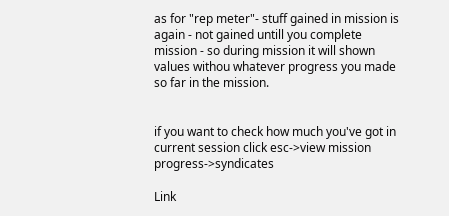as for "rep meter"- stuff gained in mission is again - not gained untill you complete mission - so during mission it will shown values withou whatever progress you made so far in the mission.


if you want to check how much you've got in current session click esc->view mission progress->syndicates

Link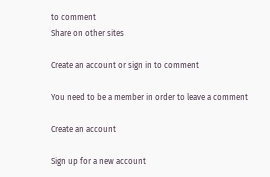to comment
Share on other sites

Create an account or sign in to comment

You need to be a member in order to leave a comment

Create an account

Sign up for a new account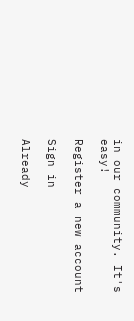in our community. It's easy!

Register a new account

Sign in

Already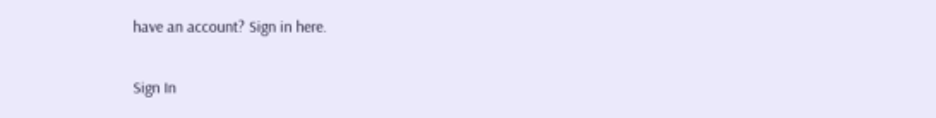have an account? Sign in here.

Sign In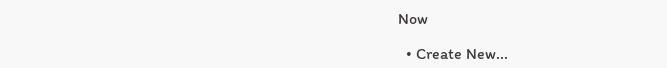Now

  • Create New...